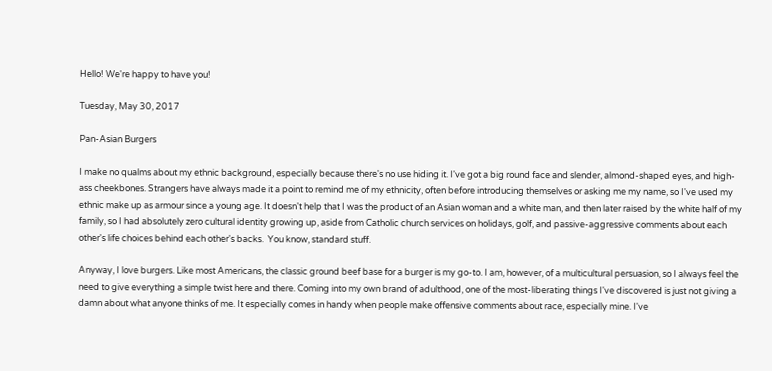Hello! We're happy to have you!

Tuesday, May 30, 2017

Pan-Asian Burgers

I make no qualms about my ethnic background, especially because there's no use hiding it. I've got a big round face and slender, almond-shaped eyes, and high-ass cheekbones. Strangers have always made it a point to remind me of my ethnicity, often before introducing themselves or asking me my name, so I've used my ethnic make up as armour since a young age. It doesn't help that I was the product of an Asian woman and a white man, and then later raised by the white half of my family, so I had absolutely zero cultural identity growing up, aside from Catholic church services on holidays, golf, and passive-aggressive comments about each other's life choices behind each other's backs.  You know, standard stuff.

Anyway, I love burgers. Like most Americans, the classic ground beef base for a burger is my go-to. I am, however, of a multicultural persuasion, so I always feel the need to give everything a simple twist here and there. Coming into my own brand of adulthood, one of the most-liberating things I've discovered is just not giving a damn about what anyone thinks of me. It especially comes in handy when people make offensive comments about race, especially mine. I've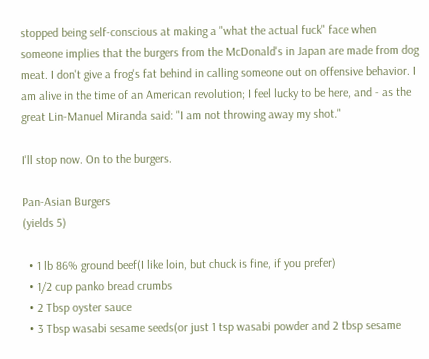stopped being self-conscious at making a "what the actual fuck" face when someone implies that the burgers from the McDonald's in Japan are made from dog meat. I don't give a frog's fat behind in calling someone out on offensive behavior. I am alive in the time of an American revolution; I feel lucky to be here, and - as the great Lin-Manuel Miranda said: "I am not throwing away my shot."

I'll stop now. On to the burgers.

Pan-Asian Burgers
(yields 5)

  • 1 lb 86% ground beef(I like loin, but chuck is fine, if you prefer)
  • 1/2 cup panko bread crumbs
  • 2 Tbsp oyster sauce
  • 3 Tbsp wasabi sesame seeds(or just 1 tsp wasabi powder and 2 tbsp sesame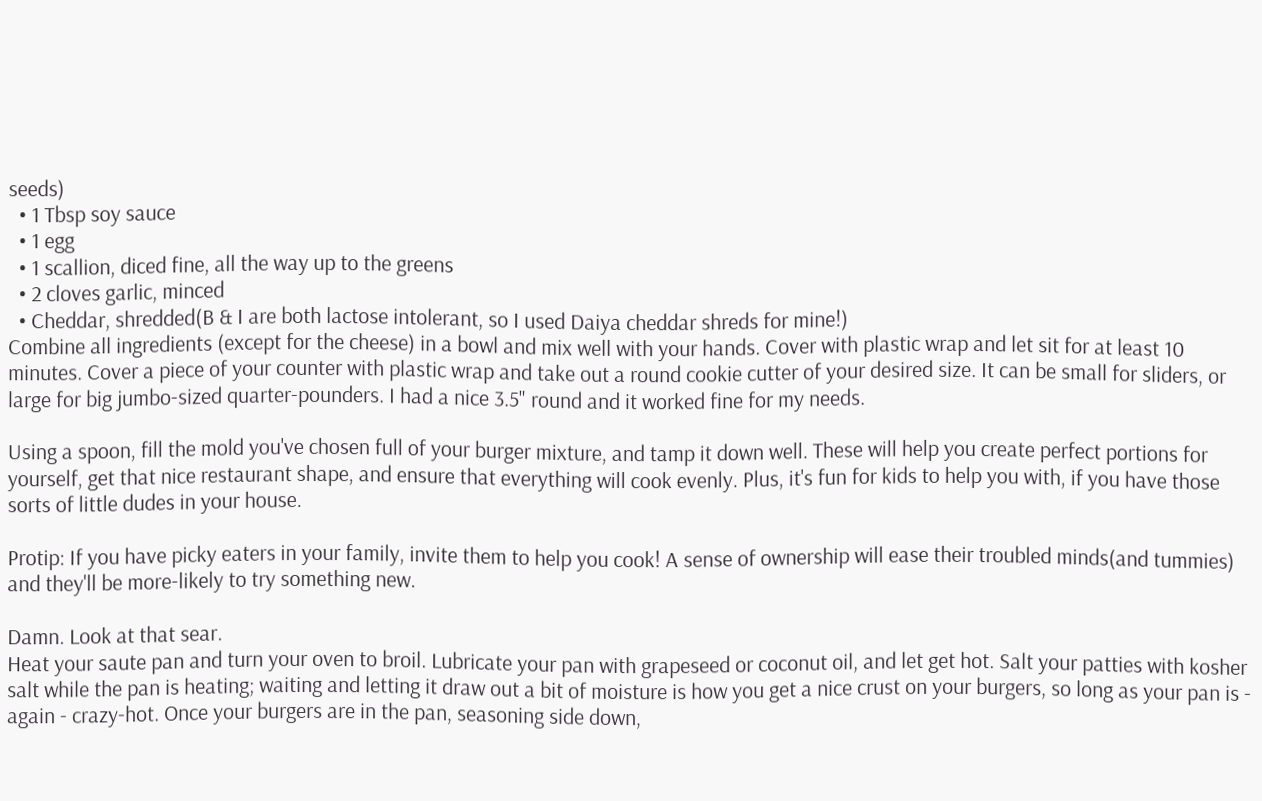seeds)
  • 1 Tbsp soy sauce
  • 1 egg
  • 1 scallion, diced fine, all the way up to the greens
  • 2 cloves garlic, minced
  • Cheddar, shredded(B & I are both lactose intolerant, so I used Daiya cheddar shreds for mine!)
Combine all ingredients (except for the cheese) in a bowl and mix well with your hands. Cover with plastic wrap and let sit for at least 10 minutes. Cover a piece of your counter with plastic wrap and take out a round cookie cutter of your desired size. It can be small for sliders, or large for big jumbo-sized quarter-pounders. I had a nice 3.5" round and it worked fine for my needs.

Using a spoon, fill the mold you've chosen full of your burger mixture, and tamp it down well. These will help you create perfect portions for yourself, get that nice restaurant shape, and ensure that everything will cook evenly. Plus, it's fun for kids to help you with, if you have those sorts of little dudes in your house.

Protip: If you have picky eaters in your family, invite them to help you cook! A sense of ownership will ease their troubled minds(and tummies) and they'll be more-likely to try something new.

Damn. Look at that sear.
Heat your saute pan and turn your oven to broil. Lubricate your pan with grapeseed or coconut oil, and let get hot. Salt your patties with kosher salt while the pan is heating; waiting and letting it draw out a bit of moisture is how you get a nice crust on your burgers, so long as your pan is - again - crazy-hot. Once your burgers are in the pan, seasoning side down,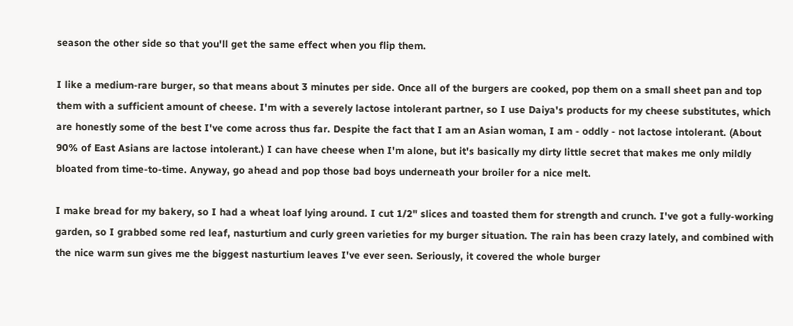season the other side so that you'll get the same effect when you flip them.

I like a medium-rare burger, so that means about 3 minutes per side. Once all of the burgers are cooked, pop them on a small sheet pan and top them with a sufficient amount of cheese. I'm with a severely lactose intolerant partner, so I use Daiya's products for my cheese substitutes, which are honestly some of the best I've come across thus far. Despite the fact that I am an Asian woman, I am - oddly - not lactose intolerant. (About 90% of East Asians are lactose intolerant.) I can have cheese when I'm alone, but it's basically my dirty little secret that makes me only mildly bloated from time-to-time. Anyway, go ahead and pop those bad boys underneath your broiler for a nice melt.

I make bread for my bakery, so I had a wheat loaf lying around. I cut 1/2" slices and toasted them for strength and crunch. I've got a fully-working garden, so I grabbed some red leaf, nasturtium and curly green varieties for my burger situation. The rain has been crazy lately, and combined with the nice warm sun gives me the biggest nasturtium leaves I've ever seen. Seriously, it covered the whole burger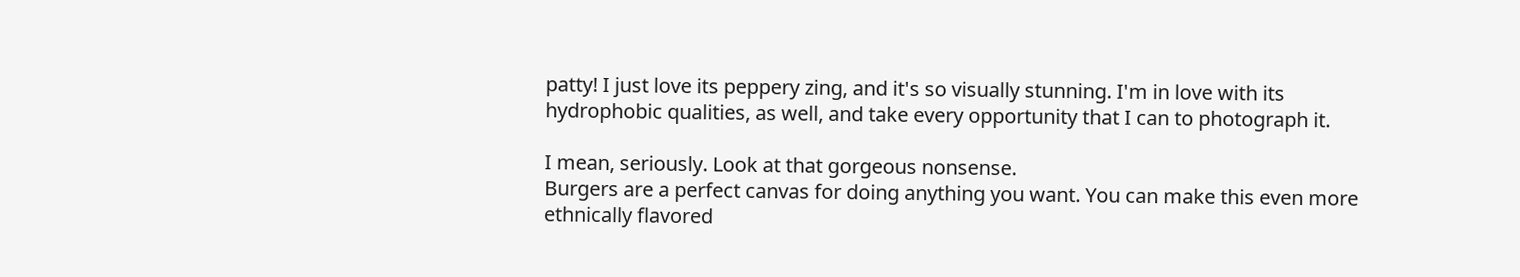patty! I just love its peppery zing, and it's so visually stunning. I'm in love with its hydrophobic qualities, as well, and take every opportunity that I can to photograph it.

I mean, seriously. Look at that gorgeous nonsense.
Burgers are a perfect canvas for doing anything you want. You can make this even more ethnically flavored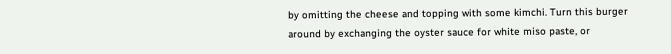by omitting the cheese and topping with some kimchi. Turn this burger around by exchanging the oyster sauce for white miso paste, or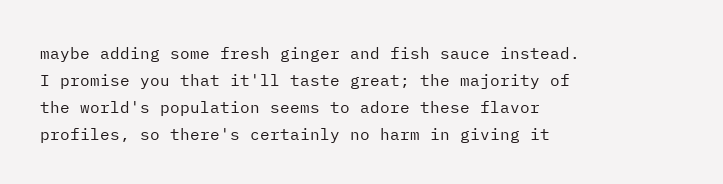maybe adding some fresh ginger and fish sauce instead. I promise you that it'll taste great; the majority of the world's population seems to adore these flavor profiles, so there's certainly no harm in giving it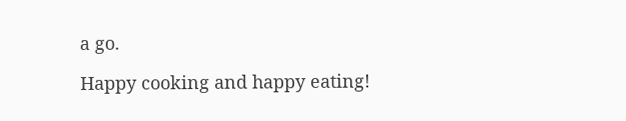a go.

Happy cooking and happy eating!